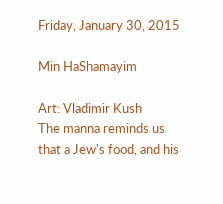Friday, January 30, 2015

Min HaShamayim

Art: Vladimir Kush
The manna reminds us that a Jew's food, and his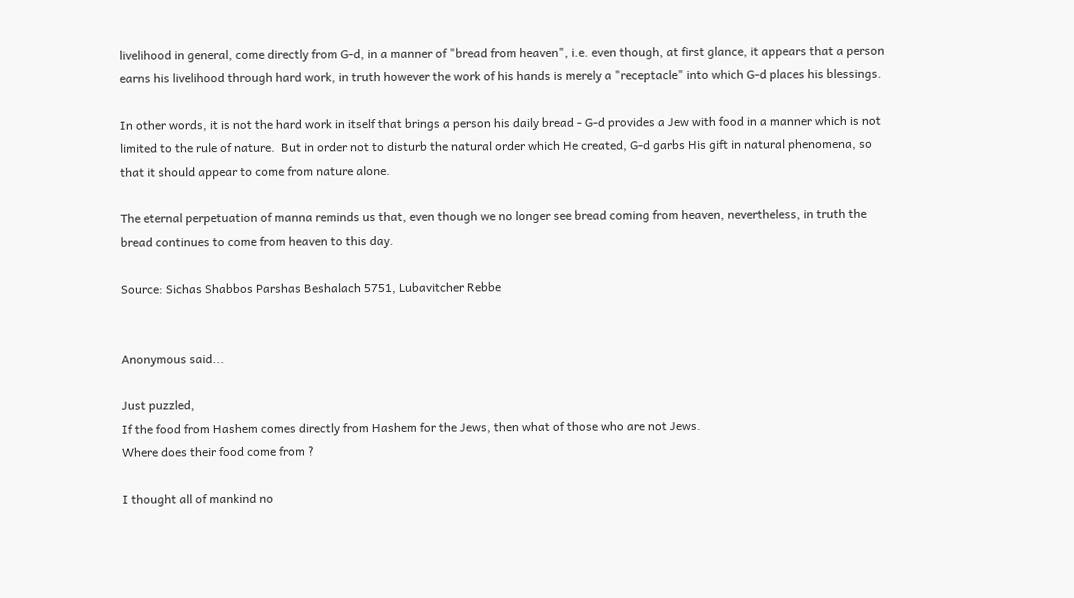livelihood in general, come directly from G-d, in a manner of "bread from heaven", i.e. even though, at first glance, it appears that a person earns his livelihood through hard work, in truth however the work of his hands is merely a "receptacle" into which G-d places his blessings.

In other words, it is not the hard work in itself that brings a person his daily bread - G-d provides a Jew with food in a manner which is not limited to the rule of nature.  But in order not to disturb the natural order which He created, G-d garbs His gift in natural phenomena, so that it should appear to come from nature alone.

The eternal perpetuation of manna reminds us that, even though we no longer see bread coming from heaven, nevertheless, in truth the bread continues to come from heaven to this day.

Source: Sichas Shabbos Parshas Beshalach 5751, Lubavitcher Rebbe


Anonymous said...

Just puzzled,
If the food from Hashem comes directly from Hashem for the Jews, then what of those who are not Jews.
Where does their food come from ?

I thought all of mankind no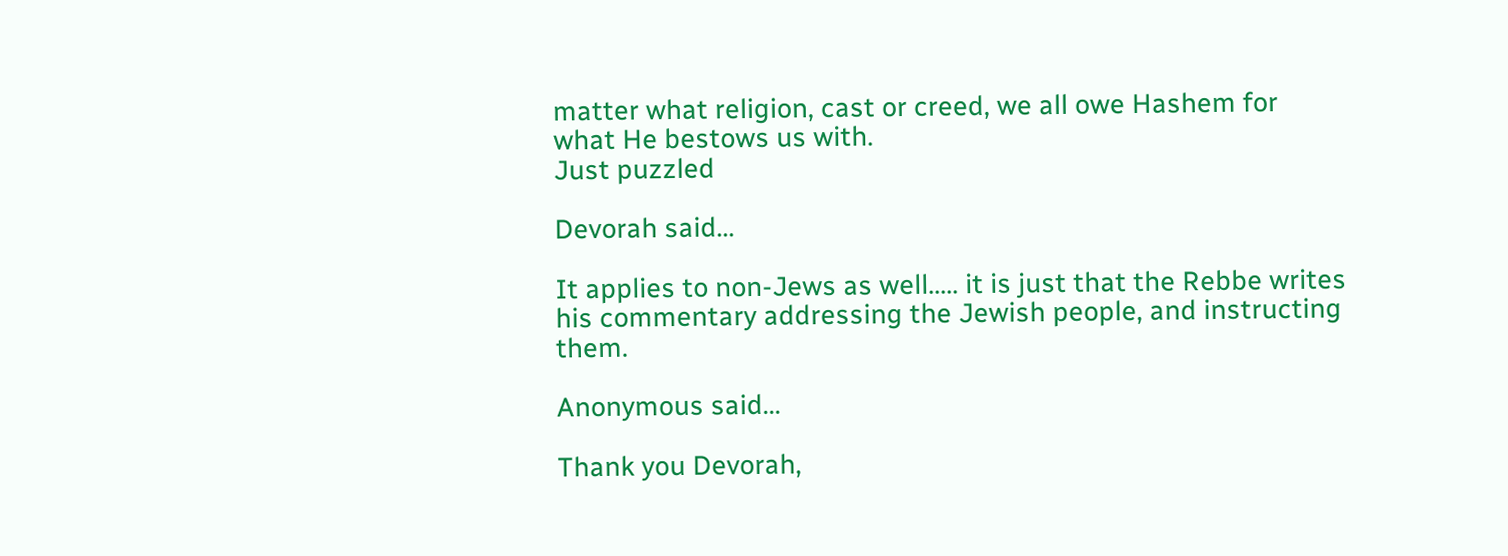matter what religion, cast or creed, we all owe Hashem for what He bestows us with.
Just puzzled

Devorah said...

It applies to non-Jews as well..... it is just that the Rebbe writes his commentary addressing the Jewish people, and instructing them.

Anonymous said...

Thank you Devorah,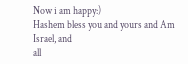Now i am happy:)
Hashem bless you and yours and Am Israel, and
all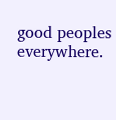good peoples everywhere.